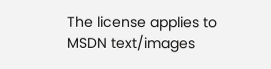The license applies to MSDN text/images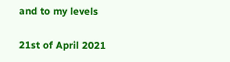and to my levels

21st of April 2021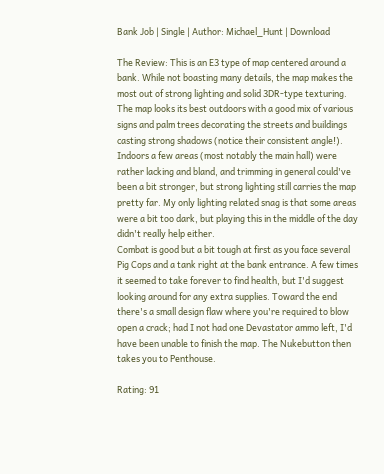Bank Job | Single | Author: Michael_Hunt | Download

The Review: This is an E3 type of map centered around a bank. While not boasting many details, the map makes the most out of strong lighting and solid 3DR-type texturing. The map looks its best outdoors with a good mix of various signs and palm trees decorating the streets and buildings casting strong shadows (notice their consistent angle!). Indoors a few areas (most notably the main hall) were rather lacking and bland, and trimming in general could've been a bit stronger, but strong lighting still carries the map pretty far. My only lighting related snag is that some areas were a bit too dark, but playing this in the middle of the day didn't really help either.
Combat is good but a bit tough at first as you face several Pig Cops and a tank right at the bank entrance. A few times it seemed to take forever to find health, but I'd suggest looking around for any extra supplies. Toward the end there's a small design flaw where you're required to blow open a crack; had I not had one Devastator ammo left, I'd have been unable to finish the map. The Nukebutton then takes you to Penthouse.

Rating: 91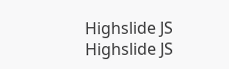Highslide JS Highslide JS